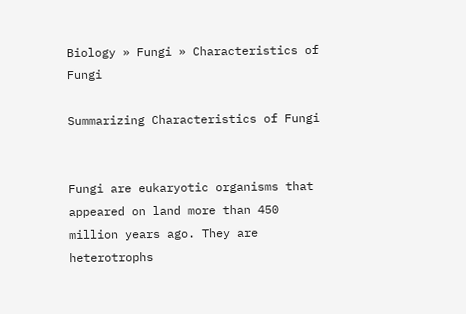Biology » Fungi » Characteristics of Fungi

Summarizing Characteristics of Fungi


Fungi are eukaryotic organisms that appeared on land more than 450 million years ago. They are heterotrophs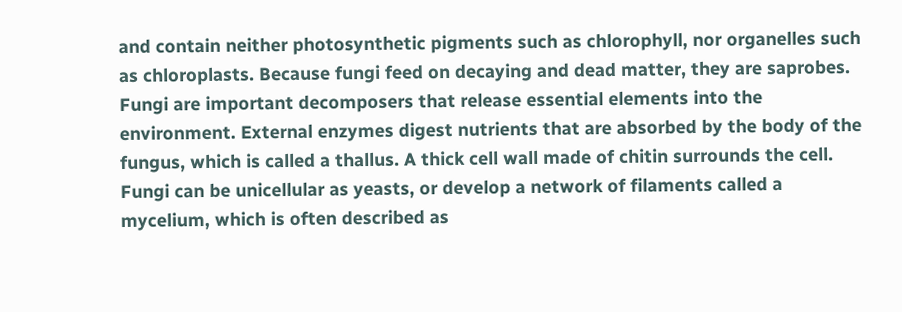and contain neither photosynthetic pigments such as chlorophyll, nor organelles such as chloroplasts. Because fungi feed on decaying and dead matter, they are saprobes. Fungi are important decomposers that release essential elements into the environment. External enzymes digest nutrients that are absorbed by the body of the fungus, which is called a thallus. A thick cell wall made of chitin surrounds the cell. Fungi can be unicellular as yeasts, or develop a network of filaments called a mycelium, which is often described as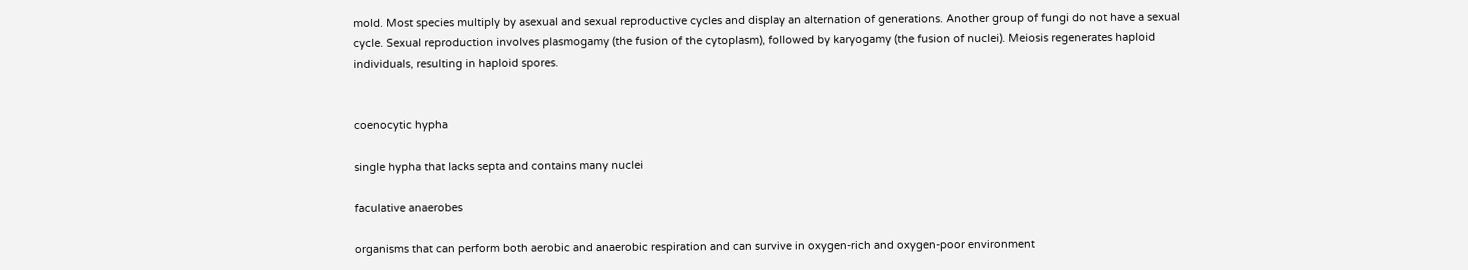mold. Most species multiply by asexual and sexual reproductive cycles and display an alternation of generations. Another group of fungi do not have a sexual cycle. Sexual reproduction involves plasmogamy (the fusion of the cytoplasm), followed by karyogamy (the fusion of nuclei). Meiosis regenerates haploid individuals, resulting in haploid spores.


coenocytic hypha

single hypha that lacks septa and contains many nuclei

faculative anaerobes

organisms that can perform both aerobic and anaerobic respiration and can survive in oxygen-rich and oxygen-poor environment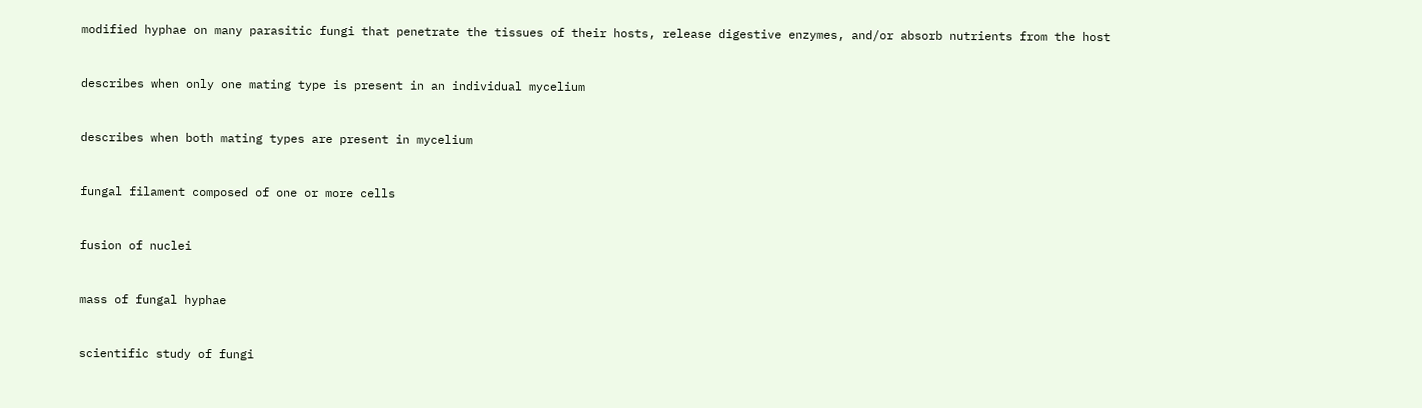modified hyphae on many parasitic fungi that penetrate the tissues of their hosts, release digestive enzymes, and/or absorb nutrients from the host


describes when only one mating type is present in an individual mycelium


describes when both mating types are present in mycelium


fungal filament composed of one or more cells


fusion of nuclei


mass of fungal hyphae


scientific study of fungi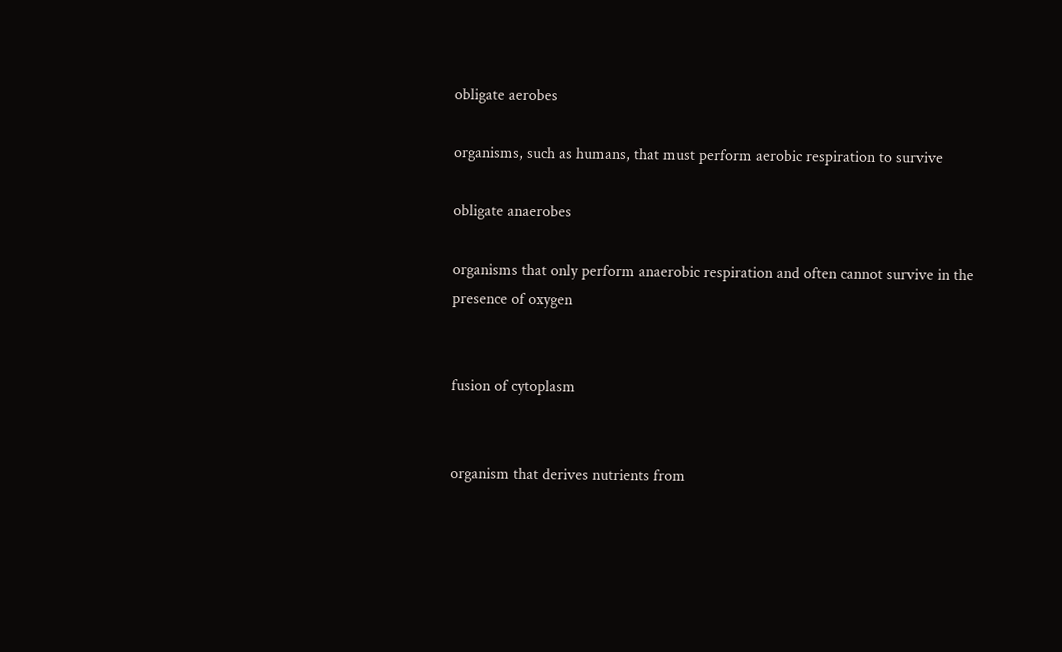obligate aerobes

organisms, such as humans, that must perform aerobic respiration to survive

obligate anaerobes

organisms that only perform anaerobic respiration and often cannot survive in the presence of oxygen


fusion of cytoplasm


organism that derives nutrients from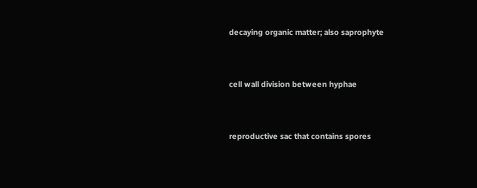decaying organic matter; also saprophyte


cell wall division between hyphae


reproductive sac that contains spores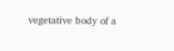vegetative body of a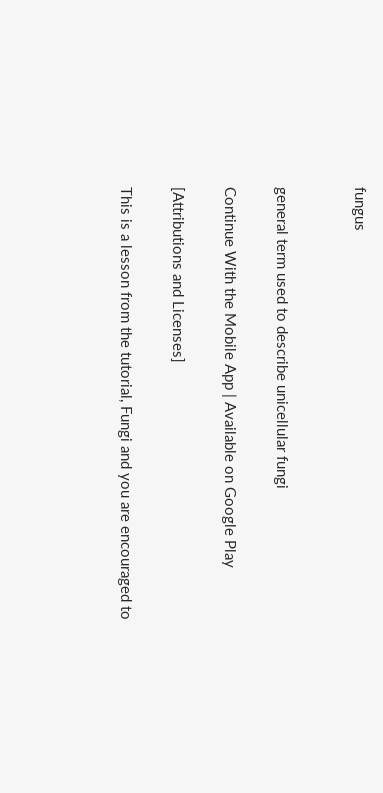fungus


general term used to describe unicellular fungi

Continue With the Mobile App | Available on Google Play

[Attributions and Licenses]

This is a lesson from the tutorial, Fungi and you are encouraged to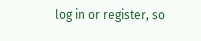log in or register, so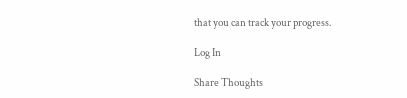that you can track your progress.

Log In

Share Thoughts